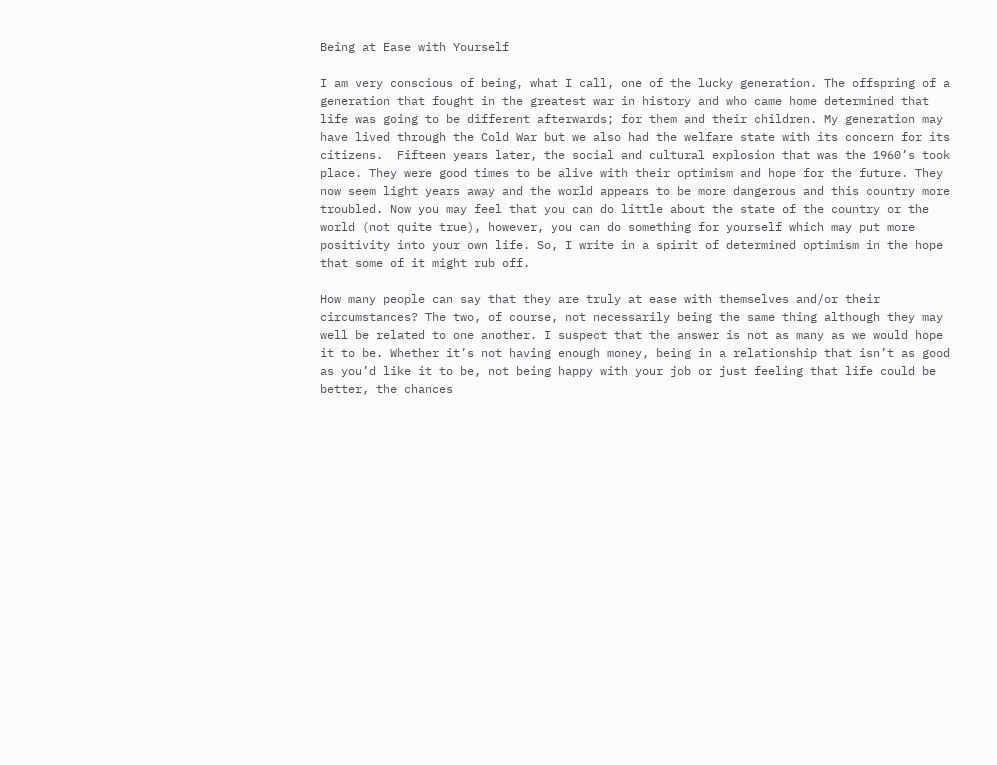Being at Ease with Yourself

I am very conscious of being, what I call, one of the lucky generation. The offspring of a generation that fought in the greatest war in history and who came home determined that life was going to be different afterwards; for them and their children. My generation may have lived through the Cold War but we also had the welfare state with its concern for its citizens.  Fifteen years later, the social and cultural explosion that was the 1960’s took place. They were good times to be alive with their optimism and hope for the future. They now seem light years away and the world appears to be more dangerous and this country more troubled. Now you may feel that you can do little about the state of the country or the world (not quite true), however, you can do something for yourself which may put more positivity into your own life. So, I write in a spirit of determined optimism in the hope that some of it might rub off.

How many people can say that they are truly at ease with themselves and/or their circumstances? The two, of course, not necessarily being the same thing although they may well be related to one another. I suspect that the answer is not as many as we would hope it to be. Whether it’s not having enough money, being in a relationship that isn’t as good as you’d like it to be, not being happy with your job or just feeling that life could be better, the chances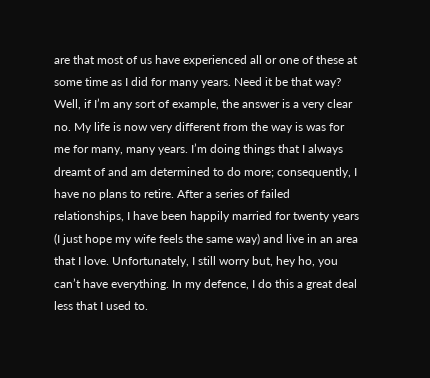are that most of us have experienced all or one of these at some time as I did for many years. Need it be that way? Well, if I’m any sort of example, the answer is a very clear no. My life is now very different from the way is was for me for many, many years. I’m doing things that I always dreamt of and am determined to do more; consequently, I have no plans to retire. After a series of failed relationships, I have been happily married for twenty years (I just hope my wife feels the same way) and live in an area that I love. Unfortunately, I still worry but, hey ho, you can’t have everything. In my defence, I do this a great deal less that I used to.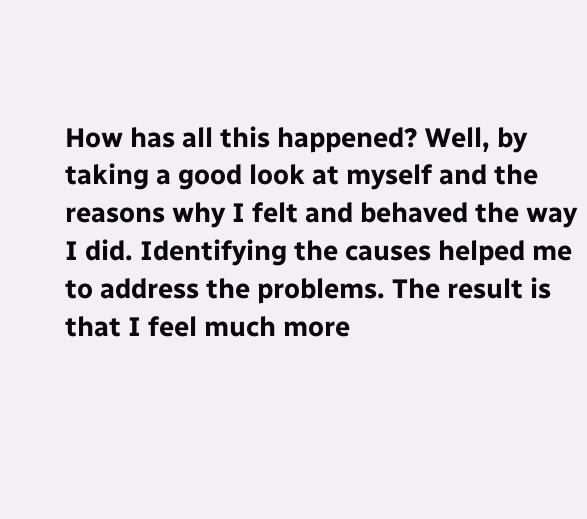How has all this happened? Well, by taking a good look at myself and the reasons why I felt and behaved the way I did. Identifying the causes helped me to address the problems. The result is that I feel much more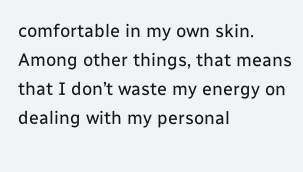comfortable in my own skin. Among other things, that means that I don’t waste my energy on dealing with my personal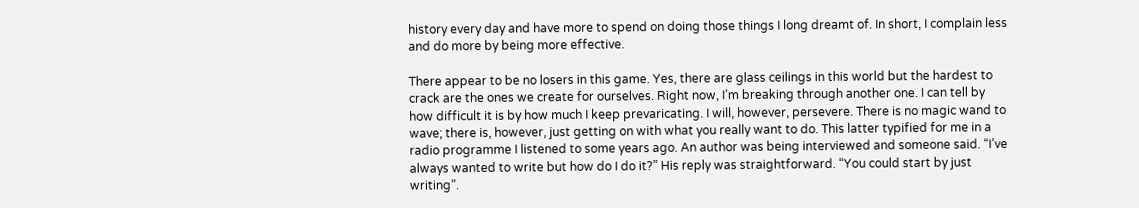history every day and have more to spend on doing those things I long dreamt of. In short, I complain less and do more by being more effective.

There appear to be no losers in this game. Yes, there are glass ceilings in this world but the hardest to crack are the ones we create for ourselves. Right now, I’m breaking through another one. I can tell by how difficult it is by how much I keep prevaricating. I will, however, persevere. There is no magic wand to wave; there is, however, just getting on with what you really want to do. This latter typified for me in a radio programme I listened to some years ago. An author was being interviewed and someone said. “I’ve always wanted to write but how do I do it?” His reply was straightforward. “You could start by just writing”.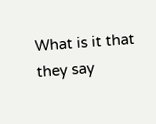What is it that they say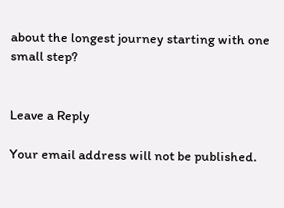about the longest journey starting with one small step?


Leave a Reply

Your email address will not be published.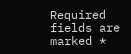Required fields are marked *